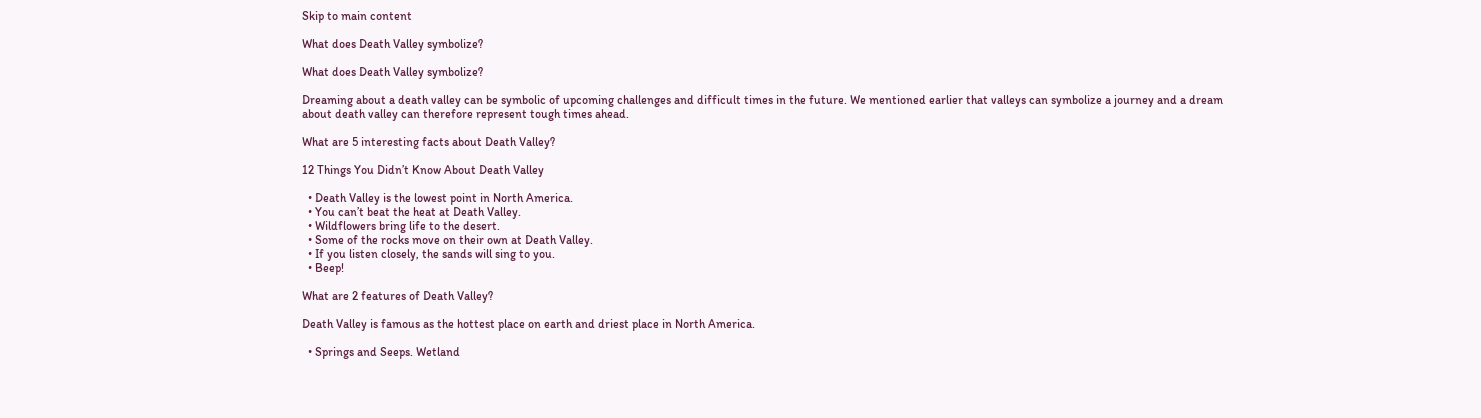Skip to main content

What does Death Valley symbolize?

What does Death Valley symbolize?

Dreaming about a death valley can be symbolic of upcoming challenges and difficult times in the future. We mentioned earlier that valleys can symbolize a journey and a dream about death valley can therefore represent tough times ahead.

What are 5 interesting facts about Death Valley?

12 Things You Didn’t Know About Death Valley

  • Death Valley is the lowest point in North America.
  • You can’t beat the heat at Death Valley.
  • Wildflowers bring life to the desert.
  • Some of the rocks move on their own at Death Valley.
  • If you listen closely, the sands will sing to you.
  • Beep!

What are 2 features of Death Valley?

Death Valley is famous as the hottest place on earth and driest place in North America.

  • Springs and Seeps. Wetland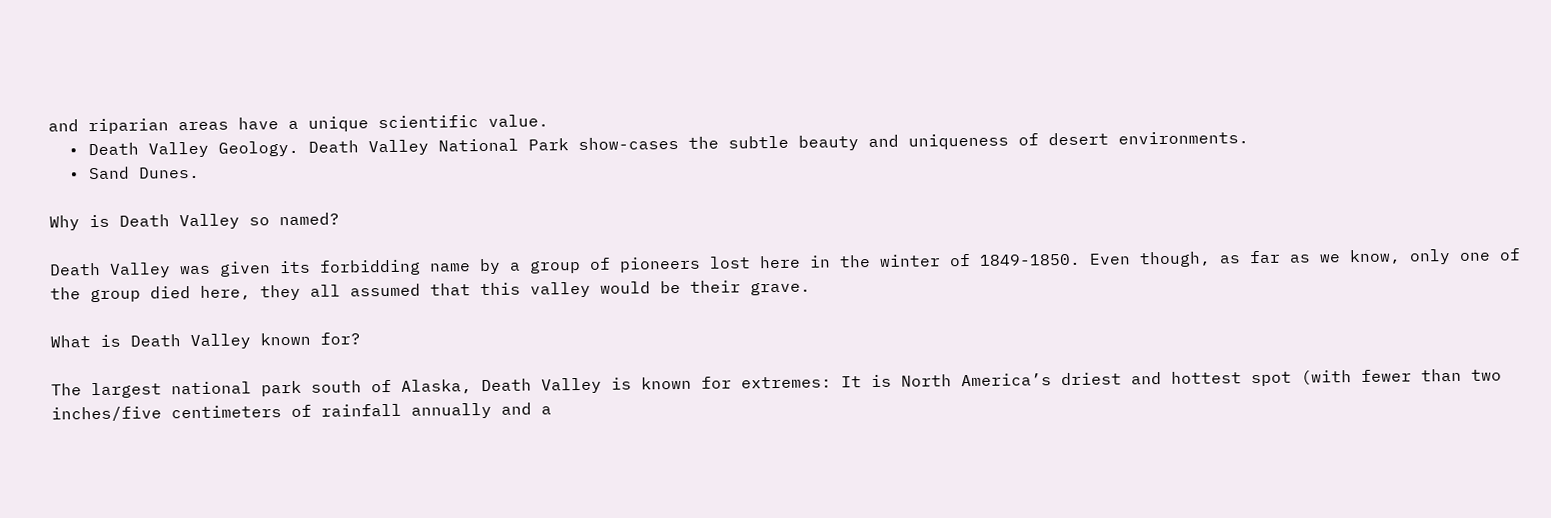and riparian areas have a unique scientific value.
  • Death Valley Geology. Death Valley National Park show-cases the subtle beauty and uniqueness of desert environments.
  • Sand Dunes.

Why is Death Valley so named?

Death Valley was given its forbidding name by a group of pioneers lost here in the winter of 1849-1850. Even though, as far as we know, only one of the group died here, they all assumed that this valley would be their grave.

What is Death Valley known for?

The largest national park south of Alaska, Death Valley is known for extremes: It is North America’s driest and hottest spot (with fewer than two inches/five centimeters of rainfall annually and a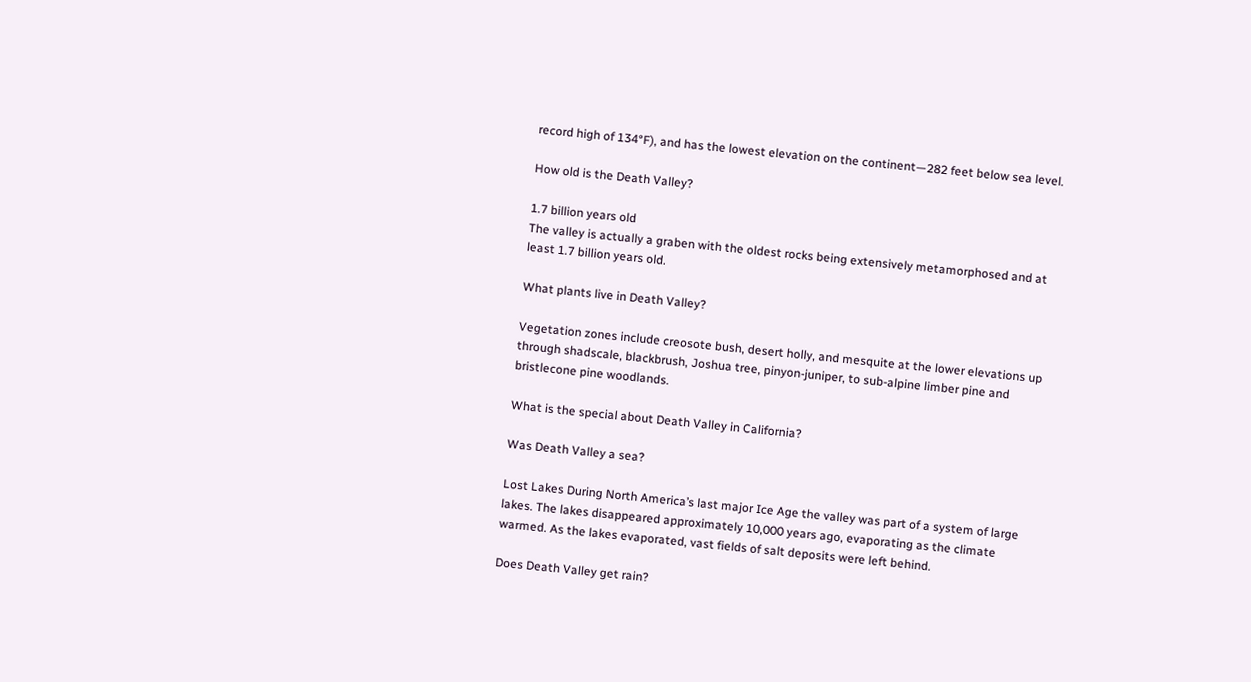record high of 134°F), and has the lowest elevation on the continent—282 feet below sea level.

How old is the Death Valley?

1.7 billion years old
The valley is actually a graben with the oldest rocks being extensively metamorphosed and at least 1.7 billion years old.

What plants live in Death Valley?

Vegetation zones include creosote bush, desert holly, and mesquite at the lower elevations up through shadscale, blackbrush, Joshua tree, pinyon-juniper, to sub-alpine limber pine and bristlecone pine woodlands.

What is the special about Death Valley in California?

Was Death Valley a sea?

Lost Lakes During North America’s last major Ice Age the valley was part of a system of large lakes. The lakes disappeared approximately 10,000 years ago, evaporating as the climate warmed. As the lakes evaporated, vast fields of salt deposits were left behind.

Does Death Valley get rain?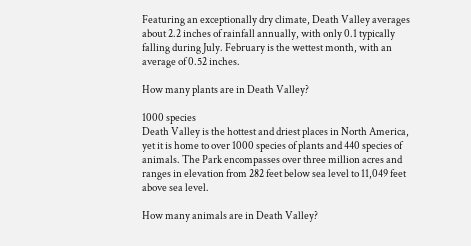Featuring an exceptionally dry climate, Death Valley averages about 2.2 inches of rainfall annually, with only 0.1 typically falling during July. February is the wettest month, with an average of 0.52 inches.

How many plants are in Death Valley?

1000 species
Death Valley is the hottest and driest places in North America, yet it is home to over 1000 species of plants and 440 species of animals. The Park encompasses over three million acres and ranges in elevation from 282 feet below sea level to 11,049 feet above sea level.

How many animals are in Death Valley?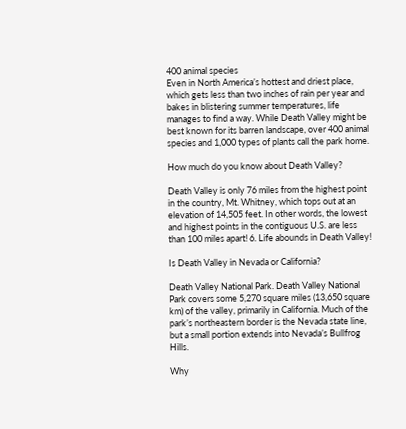400 animal species
Even in North America’s hottest and driest place, which gets less than two inches of rain per year and bakes in blistering summer temperatures, life manages to find a way. While Death Valley might be best known for its barren landscape, over 400 animal species and 1,000 types of plants call the park home.

How much do you know about Death Valley?

Death Valley is only 76 miles from the highest point in the country, Mt. Whitney, which tops out at an elevation of 14,505 feet. In other words, the lowest and highest points in the contiguous U.S. are less than 100 miles apart! 6. Life abounds in Death Valley!

Is Death Valley in Nevada or California?

Death Valley National Park. Death Valley National Park covers some 5,270 square miles (13,650 square km) of the valley, primarily in California. Much of the park’s northeastern border is the Nevada state line, but a small portion extends into Nevada’s Bullfrog Hills.

Why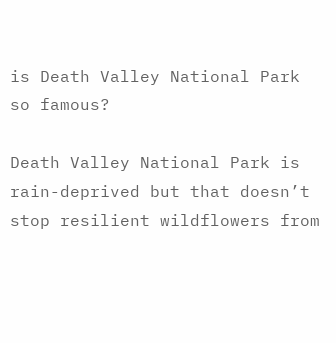is Death Valley National Park so famous?

Death Valley National Park is rain-deprived but that doesn’t stop resilient wildflowers from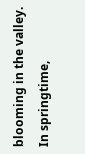blooming in the valley. In springtime,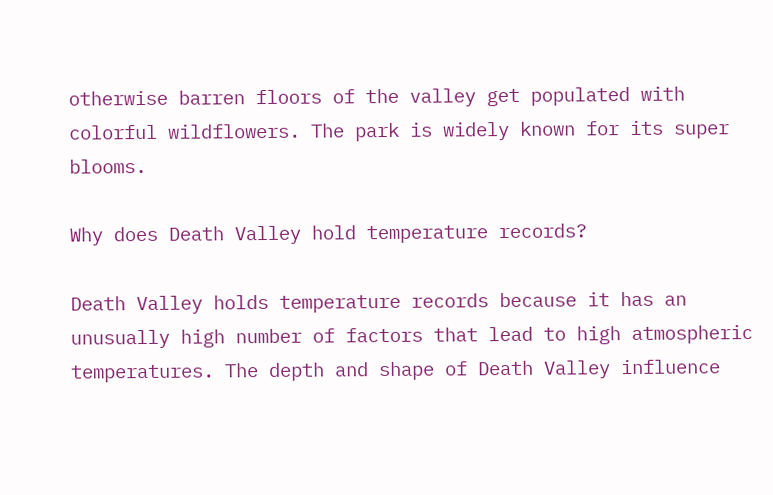otherwise barren floors of the valley get populated with colorful wildflowers. The park is widely known for its super blooms.

Why does Death Valley hold temperature records?

Death Valley holds temperature records because it has an unusually high number of factors that lead to high atmospheric temperatures. The depth and shape of Death Valley influence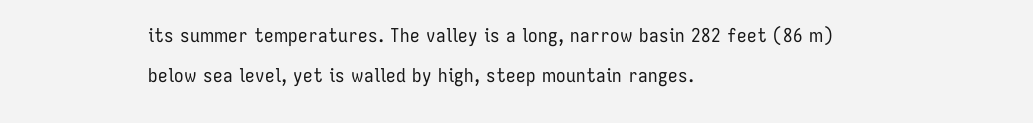its summer temperatures. The valley is a long, narrow basin 282 feet (86 m) below sea level, yet is walled by high, steep mountain ranges.